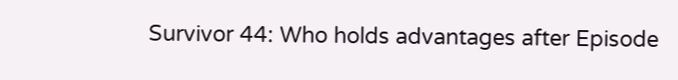Survivor 44: Who holds advantages after Episode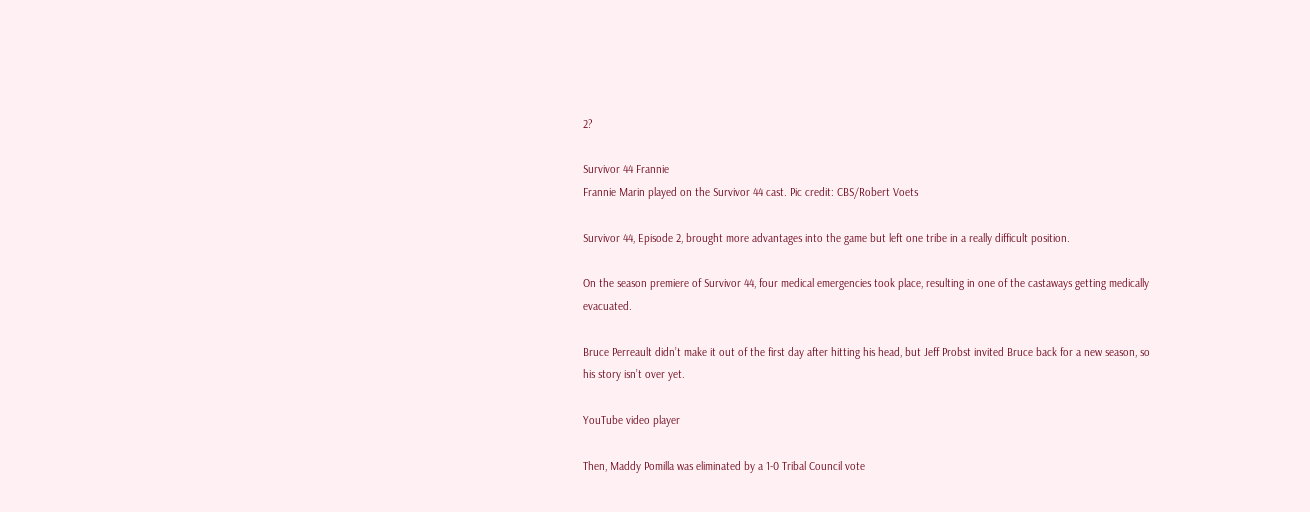2?

Survivor 44 Frannie
Frannie Marin played on the Survivor 44 cast. Pic credit: CBS/Robert Voets

Survivor 44, Episode 2, brought more advantages into the game but left one tribe in a really difficult position.

On the season premiere of Survivor 44, four medical emergencies took place, resulting in one of the castaways getting medically evacuated.

Bruce Perreault didn’t make it out of the first day after hitting his head, but Jeff Probst invited Bruce back for a new season, so his story isn’t over yet.

YouTube video player

Then, Maddy Pomilla was eliminated by a 1-0 Tribal Council vote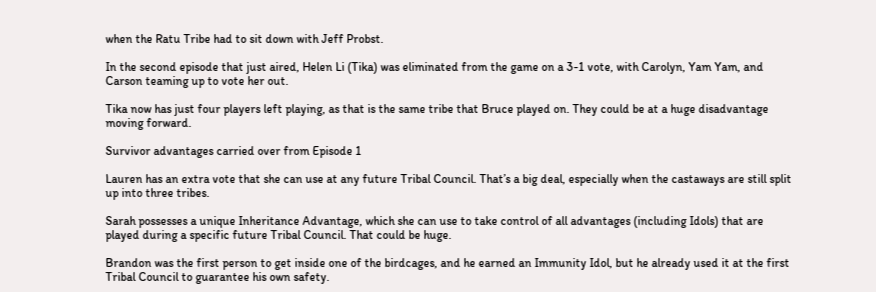when the Ratu Tribe had to sit down with Jeff Probst.

In the second episode that just aired, Helen Li (Tika) was eliminated from the game on a 3-1 vote, with Carolyn, Yam Yam, and Carson teaming up to vote her out.

Tika now has just four players left playing, as that is the same tribe that Bruce played on. They could be at a huge disadvantage moving forward.

Survivor advantages carried over from Episode 1

Lauren has an extra vote that she can use at any future Tribal Council. That’s a big deal, especially when the castaways are still split up into three tribes.

Sarah possesses a unique Inheritance Advantage, which she can use to take control of all advantages (including Idols) that are played during a specific future Tribal Council. That could be huge.

Brandon was the first person to get inside one of the birdcages, and he earned an Immunity Idol, but he already used it at the first Tribal Council to guarantee his own safety.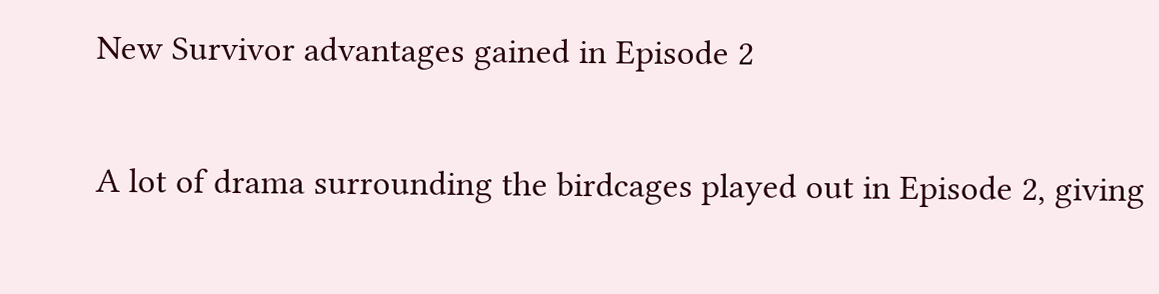New Survivor advantages gained in Episode 2

A lot of drama surrounding the birdcages played out in Episode 2, giving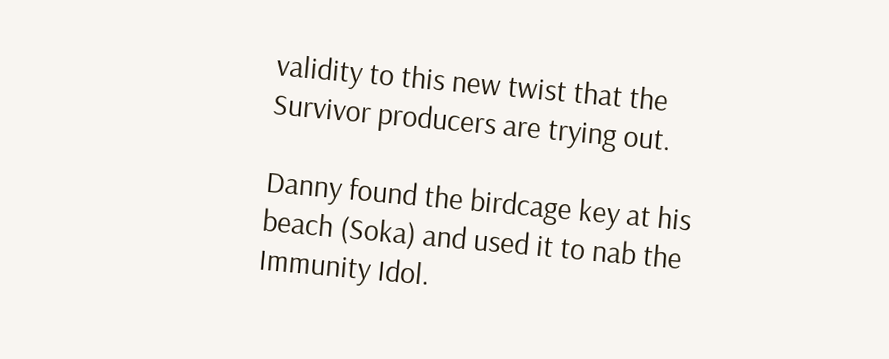validity to this new twist that the Survivor producers are trying out.

Danny found the birdcage key at his beach (Soka) and used it to nab the Immunity Idol.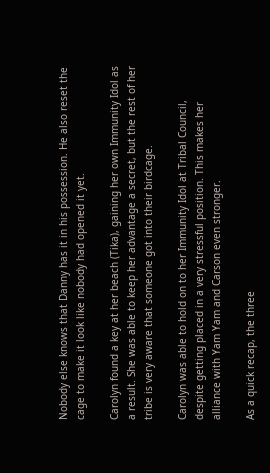Nobody else knows that Danny has it in his possession. He also reset the cage to make it look like nobody had opened it yet.

Carolyn found a key at her beach (Tika), gaining her own Immunity Idol as a result. She was able to keep her advantage a secret, but the rest of her tribe is very aware that someone got into their birdcage.

Carolyn was able to hold on to her Immunity Idol at Tribal Council, despite getting placed in a very stressful position. This makes her alliance with Yam Yam and Carson even stronger.

As a quick recap, the three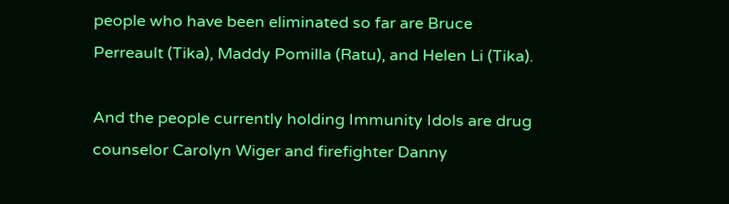people who have been eliminated so far are Bruce Perreault (Tika), Maddy Pomilla (Ratu), and Helen Li (Tika).

And the people currently holding Immunity Idols are drug counselor Carolyn Wiger and firefighter Danny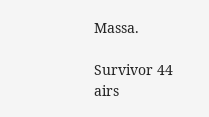Massa.

Survivor 44 airs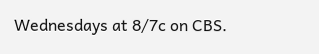Wednesdays at 8/7c on CBS.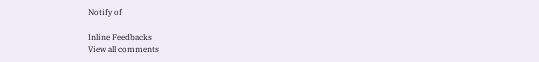Notify of

Inline Feedbacks
View all comments